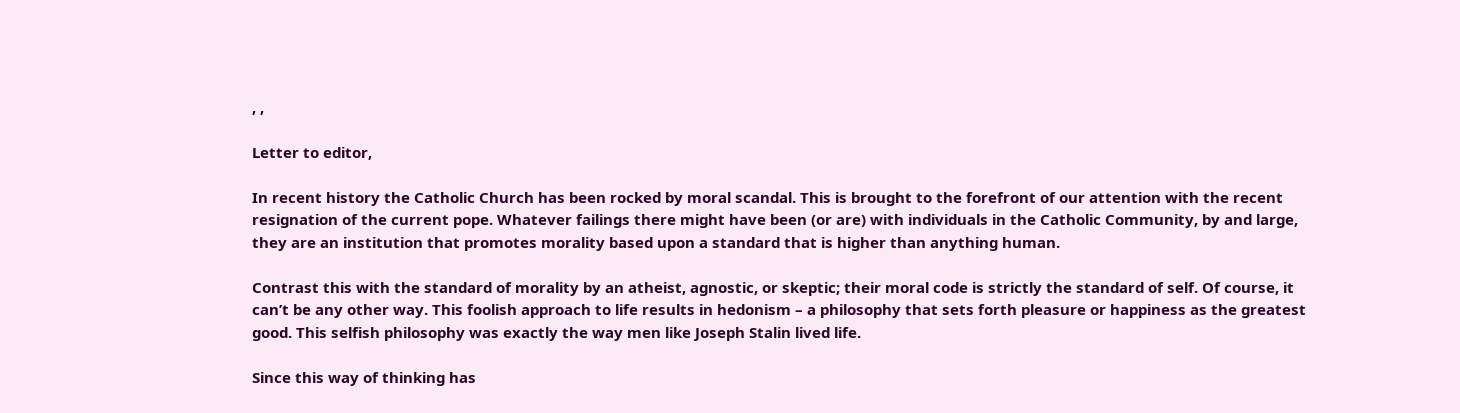, ,

Letter to editor,

In recent history the Catholic Church has been rocked by moral scandal. This is brought to the forefront of our attention with the recent resignation of the current pope. Whatever failings there might have been (or are) with individuals in the Catholic Community, by and large, they are an institution that promotes morality based upon a standard that is higher than anything human.

Contrast this with the standard of morality by an atheist, agnostic, or skeptic; their moral code is strictly the standard of self. Of course, it can’t be any other way. This foolish approach to life results in hedonism – a philosophy that sets forth pleasure or happiness as the greatest good. This selfish philosophy was exactly the way men like Joseph Stalin lived life.

Since this way of thinking has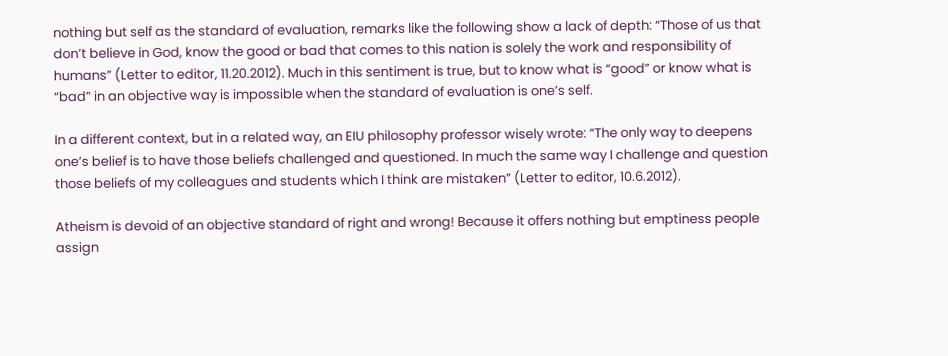nothing but self as the standard of evaluation, remarks like the following show a lack of depth: “Those of us that don’t believe in God, know the good or bad that comes to this nation is solely the work and responsibility of humans” (Letter to editor, 11.20.2012). Much in this sentiment is true, but to know what is “good” or know what is “bad” in an objective way is impossible when the standard of evaluation is one’s self.

In a different context, but in a related way, an EIU philosophy professor wisely wrote: “The only way to deepens one’s belief is to have those beliefs challenged and questioned. In much the same way I challenge and question those beliefs of my colleagues and students which I think are mistaken” (Letter to editor, 10.6.2012).

Atheism is devoid of an objective standard of right and wrong! Because it offers nothing but emptiness people assign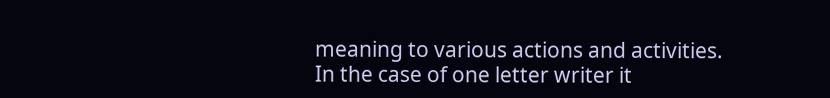meaning to various actions and activities. In the case of one letter writer it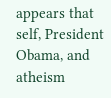appears that self, President Obama, and atheism